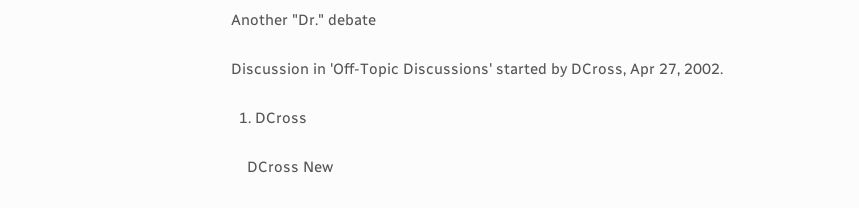Another "Dr." debate

Discussion in 'Off-Topic Discussions' started by DCross, Apr 27, 2002.

  1. DCross

    DCross New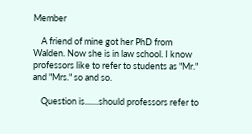Member

    A friend of mine got her PhD from Walden. Now she is in law school. I know professors like to refer to students as "Mr." and "Mrs." so and so.

    Question is.......should professors refer to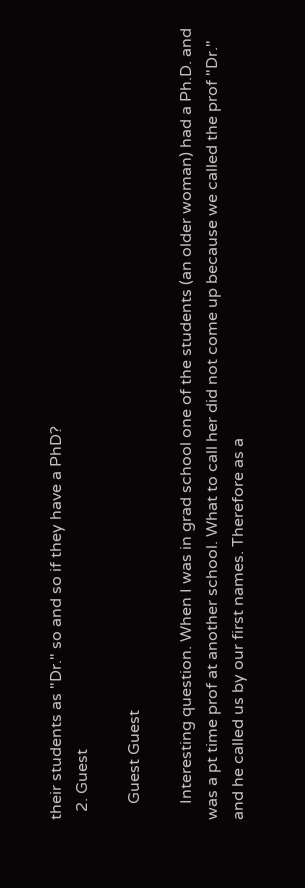their students as "Dr." so and so if they have a PhD?
  2. Guest

    Guest Guest

    Interesting question. When I was in grad school one of the students (an older woman) had a Ph.D. and was a pt time prof at another school. What to call her did not come up because we called the prof "Dr." and he called us by our first names. Therefore as a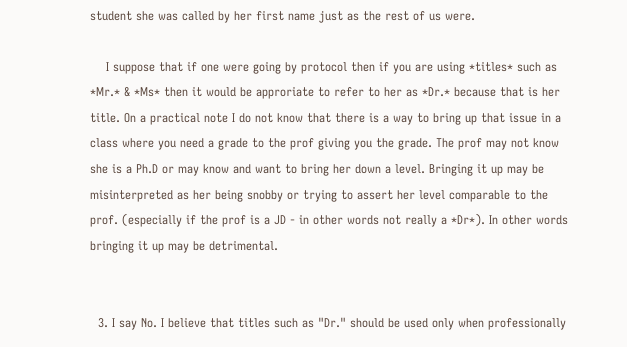student she was called by her first name just as the rest of us were.

    I suppose that if one were going by protocol then if you are using *titles* such as *Mr.* & *Ms* then it would be approriate to refer to her as *Dr.* because that is her title. On a practical note I do not know that there is a way to bring up that issue in a class where you need a grade to the prof giving you the grade. The prof may not know she is a Ph.D or may know and want to bring her down a level. Bringing it up may be misinterpreted as her being snobby or trying to assert her level comparable to the prof. (especially if the prof is a JD - in other words not really a *Dr*). In other words bringing it up may be detrimental.


  3. I say No. I believe that titles such as "Dr." should be used only when professionally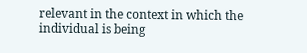relevant in the context in which the individual is being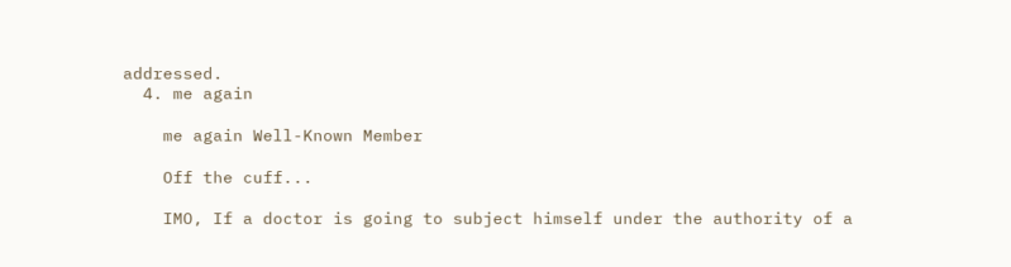addressed.
  4. me again

    me again Well-Known Member

    Off the cuff...

    IMO, If a doctor is going to subject himself under the authority of a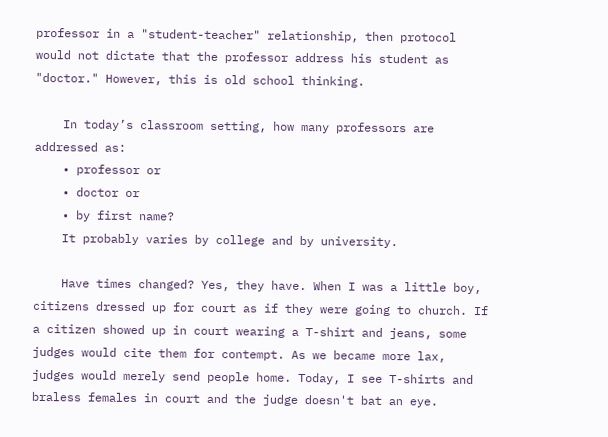professor in a "student-teacher" relationship, then protocol would not dictate that the professor address his student as "doctor." However, this is old school thinking.

    In today’s classroom setting, how many professors are addressed as:
    • professor or
    • doctor or
    • by first name?
    It probably varies by college and by university.

    Have times changed? Yes, they have. When I was a little boy, citizens dressed up for court as if they were going to church. If a citizen showed up in court wearing a T-shirt and jeans, some judges would cite them for contempt. As we became more lax, judges would merely send people home. Today, I see T-shirts and braless females in court and the judge doesn't bat an eye.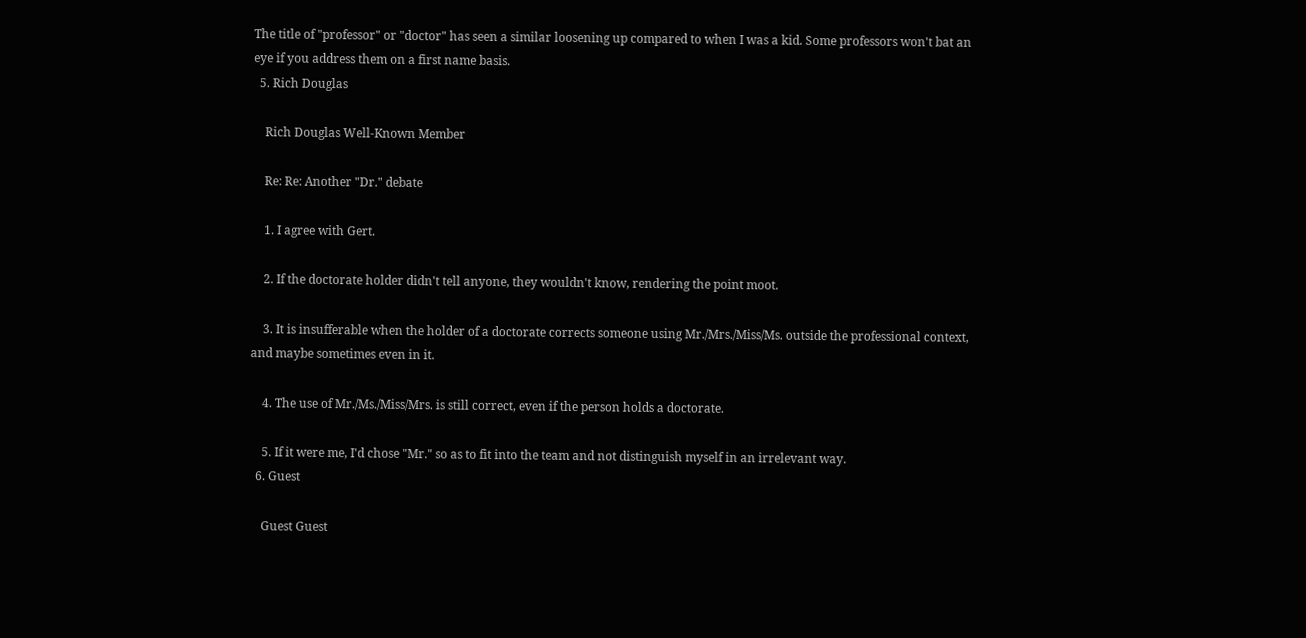The title of "professor" or "doctor" has seen a similar loosening up compared to when I was a kid. Some professors won't bat an eye if you address them on a first name basis.
  5. Rich Douglas

    Rich Douglas Well-Known Member

    Re: Re: Another "Dr." debate

    1. I agree with Gert.

    2. If the doctorate holder didn't tell anyone, they wouldn't know, rendering the point moot.

    3. It is insufferable when the holder of a doctorate corrects someone using Mr./Mrs./Miss/Ms. outside the professional context, and maybe sometimes even in it.

    4. The use of Mr./Ms./Miss/Mrs. is still correct, even if the person holds a doctorate.

    5. If it were me, I'd chose "Mr." so as to fit into the team and not distinguish myself in an irrelevant way.
  6. Guest

    Guest Guest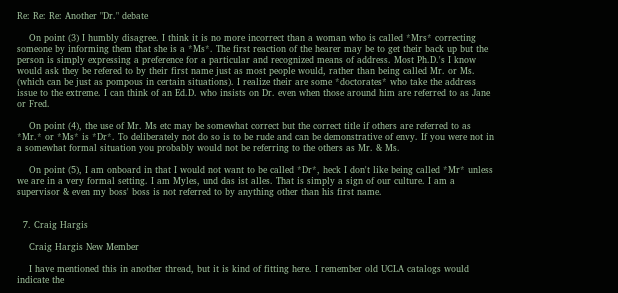Re: Re: Re: Another "Dr." debate

    On point (3) I humbly disagree. I think it is no more incorrect than a woman who is called *Mrs* correcting someone by informing them that she is a *Ms*. The first reaction of the hearer may be to get their back up but the person is simply expressing a preference for a particular and recognized means of address. Most Ph.D.'s I know would ask they be refered to by their first name just as most people would, rather than being called Mr. or Ms. (which can be just as pompous in certain situations). I realize their are some *doctorates* who take the address issue to the extreme. I can think of an Ed.D. who insists on Dr. even when those around him are referred to as Jane or Fred.

    On point (4), the use of Mr. Ms etc may be somewhat correct but the correct title if others are referred to as *Mr.* or *Ms* is *Dr*. To deliberately not do so is to be rude and can be demonstrative of envy. If you were not in a somewhat formal situation you probably would not be referring to the others as Mr. & Ms.

    On point (5), I am onboard in that I would not want to be called *Dr*, heck I don't like being called *Mr* unless we are in a very formal setting. I am Myles, und das ist alles. That is simply a sign of our culture. I am a supervisor & even my boss' boss is not referred to by anything other than his first name.


  7. Craig Hargis

    Craig Hargis New Member

    I have mentioned this in another thread, but it is kind of fitting here. I remember old UCLA catalogs would indicate the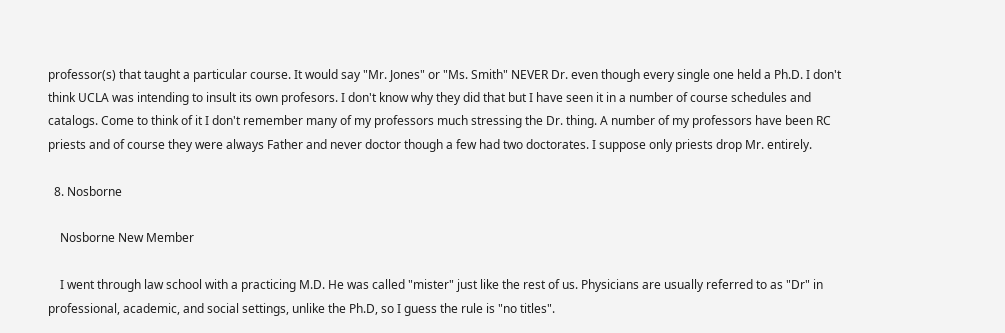professor(s) that taught a particular course. It would say "Mr. Jones" or "Ms. Smith" NEVER Dr. even though every single one held a Ph.D. I don't think UCLA was intending to insult its own profesors. I don't know why they did that but I have seen it in a number of course schedules and catalogs. Come to think of it I don't remember many of my professors much stressing the Dr. thing. A number of my professors have been RC priests and of course they were always Father and never doctor though a few had two doctorates. I suppose only priests drop Mr. entirely.

  8. Nosborne

    Nosborne New Member

    I went through law school with a practicing M.D. He was called "mister" just like the rest of us. Physicians are usually referred to as "Dr" in professional, academic, and social settings, unlike the Ph.D, so I guess the rule is "no titles".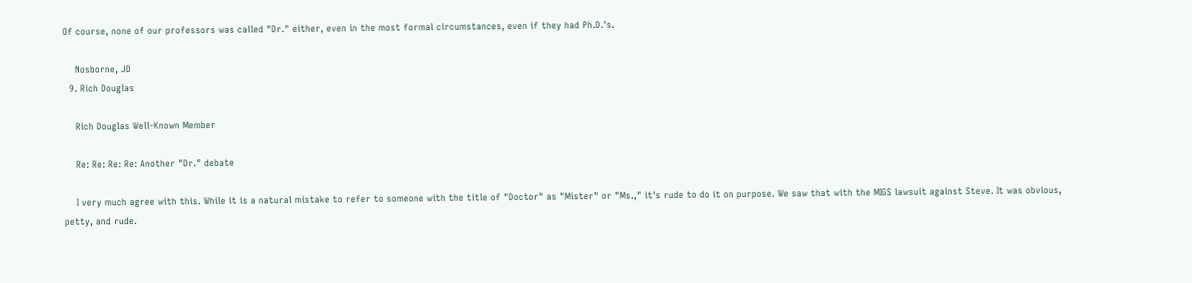Of course, none of our professors was called "Dr." either, even in the most formal circumstances, even if they had Ph.D.'s.

    Nosborne, JD
  9. Rich Douglas

    Rich Douglas Well-Known Member

    Re: Re: Re: Re: Another "Dr." debate

    I very much agree with this. While it is a natural mistake to refer to someone with the title of "Doctor" as "Mister" or "Ms.," it's rude to do it on purpose. We saw that with the MIGS lawsuit against Steve. It was obvious, petty, and rude.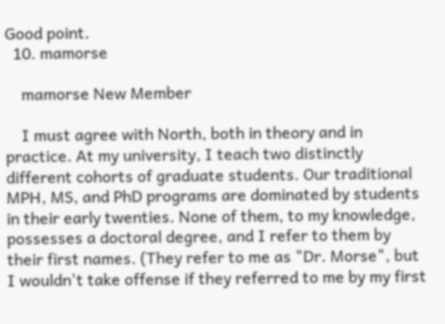Good point.
  10. mamorse

    mamorse New Member

    I must agree with North, both in theory and in practice. At my university, I teach two distinctly different cohorts of graduate students. Our traditional MPH, MS, and PhD programs are dominated by students in their early twenties. None of them, to my knowledge, possesses a doctoral degree, and I refer to them by their first names. (They refer to me as "Dr. Morse", but I wouldn't take offense if they referred to me by my first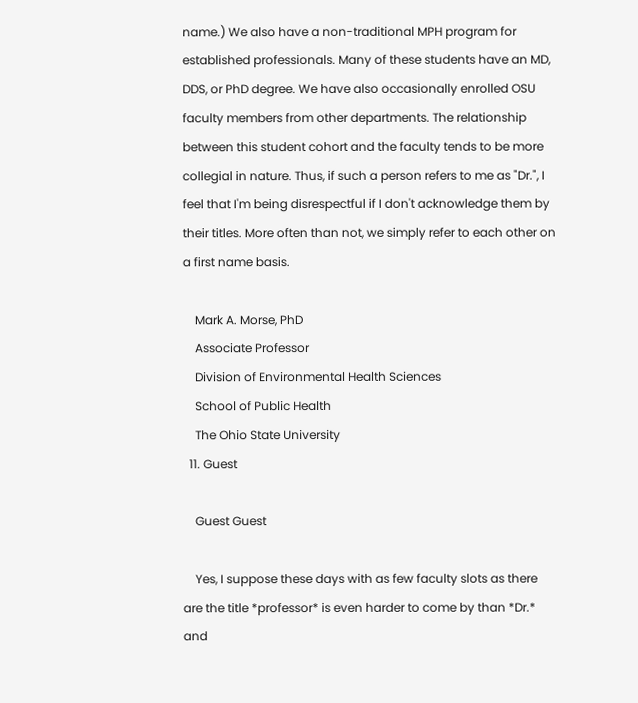name.) We also have a non-traditional MPH program for established professionals. Many of these students have an MD, DDS, or PhD degree. We have also occasionally enrolled OSU faculty members from other departments. The relationship between this student cohort and the faculty tends to be more collegial in nature. Thus, if such a person refers to me as "Dr.", I feel that I'm being disrespectful if I don't acknowledge them by their titles. More often than not, we simply refer to each other on a first name basis.

    Mark A. Morse, PhD
    Associate Professor
    Division of Environmental Health Sciences
    School of Public Health
    The Ohio State University
  11. Guest

    Guest Guest

    Yes, I suppose these days with as few faculty slots as there are the title *professor* is even harder to come by than *Dr.* and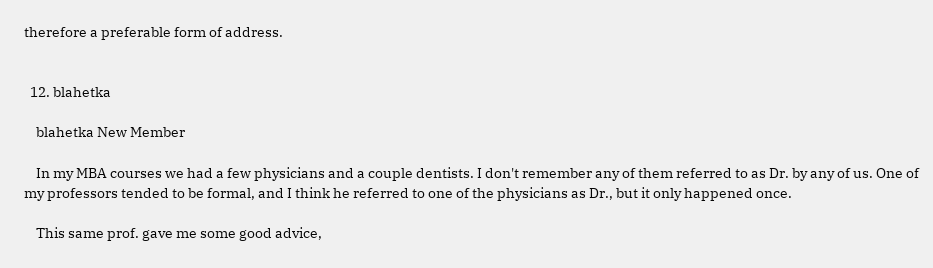therefore a preferable form of address.


  12. blahetka

    blahetka New Member

    In my MBA courses we had a few physicians and a couple dentists. I don't remember any of them referred to as Dr. by any of us. One of my professors tended to be formal, and I think he referred to one of the physicians as Dr., but it only happened once.

    This same prof. gave me some good advice,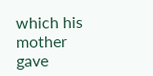which his mother gave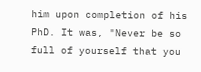him upon completion of his PhD. It was, "Never be so full of yourself that you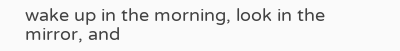wake up in the morning, look in the mirror, and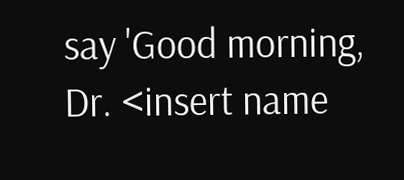say 'Good morning, Dr. <insert name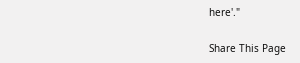here'."

Share This Page